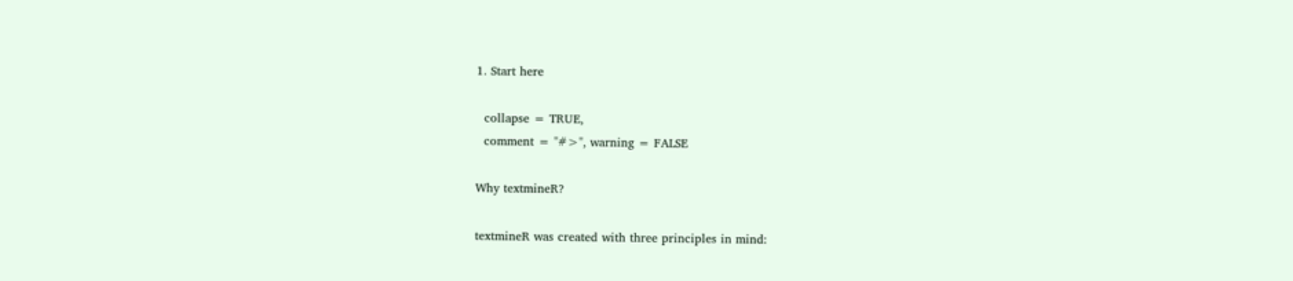1. Start here

  collapse = TRUE,
  comment = "#>", warning = FALSE

Why textmineR?

textmineR was created with three principles in mind: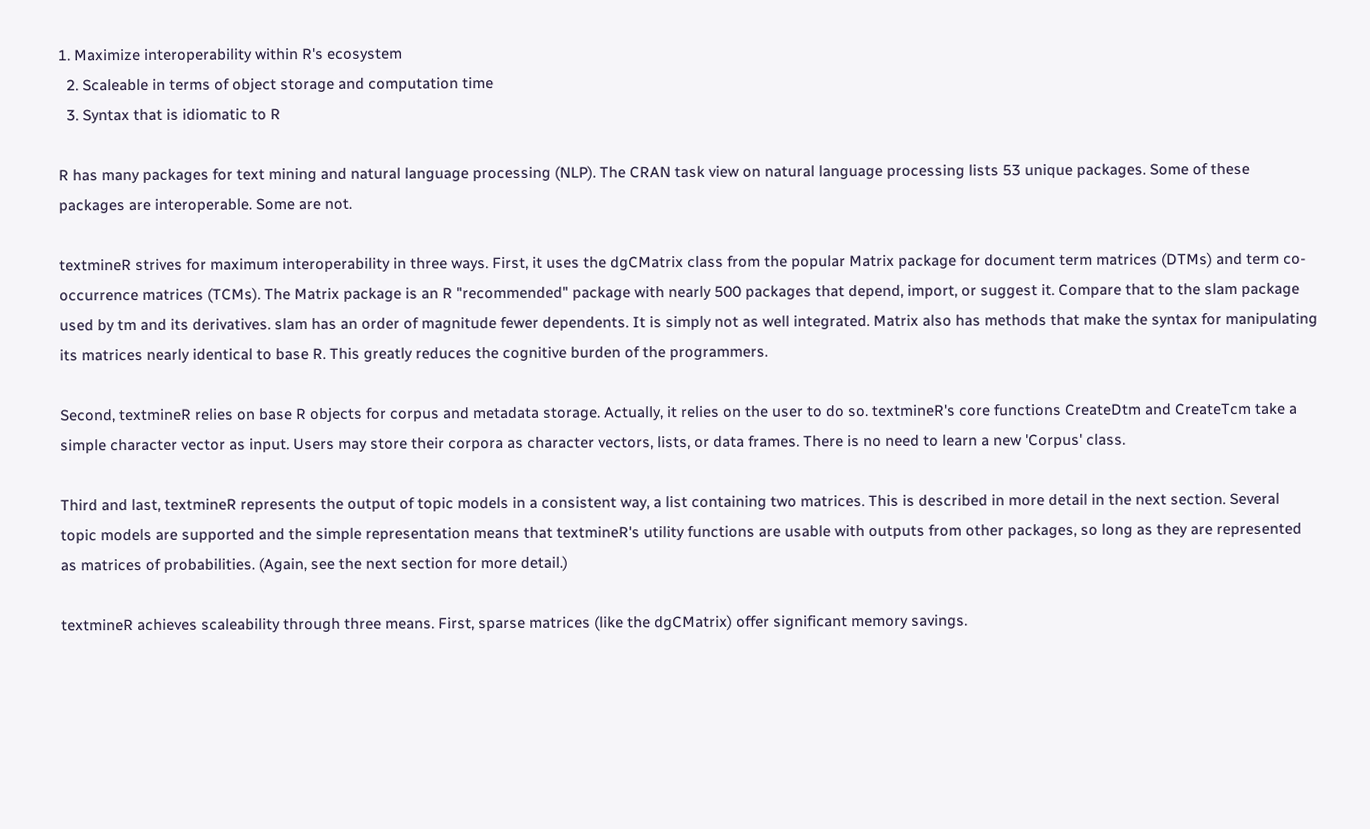1. Maximize interoperability within R's ecosystem
  2. Scaleable in terms of object storage and computation time
  3. Syntax that is idiomatic to R

R has many packages for text mining and natural language processing (NLP). The CRAN task view on natural language processing lists 53 unique packages. Some of these packages are interoperable. Some are not.

textmineR strives for maximum interoperability in three ways. First, it uses the dgCMatrix class from the popular Matrix package for document term matrices (DTMs) and term co-occurrence matrices (TCMs). The Matrix package is an R "recommended" package with nearly 500 packages that depend, import, or suggest it. Compare that to the slam package used by tm and its derivatives. slam has an order of magnitude fewer dependents. It is simply not as well integrated. Matrix also has methods that make the syntax for manipulating its matrices nearly identical to base R. This greatly reduces the cognitive burden of the programmers.

Second, textmineR relies on base R objects for corpus and metadata storage. Actually, it relies on the user to do so. textmineR's core functions CreateDtm and CreateTcm take a simple character vector as input. Users may store their corpora as character vectors, lists, or data frames. There is no need to learn a new 'Corpus' class.

Third and last, textmineR represents the output of topic models in a consistent way, a list containing two matrices. This is described in more detail in the next section. Several topic models are supported and the simple representation means that textmineR's utility functions are usable with outputs from other packages, so long as they are represented as matrices of probabilities. (Again, see the next section for more detail.)

textmineR achieves scaleability through three means. First, sparse matrices (like the dgCMatrix) offer significant memory savings.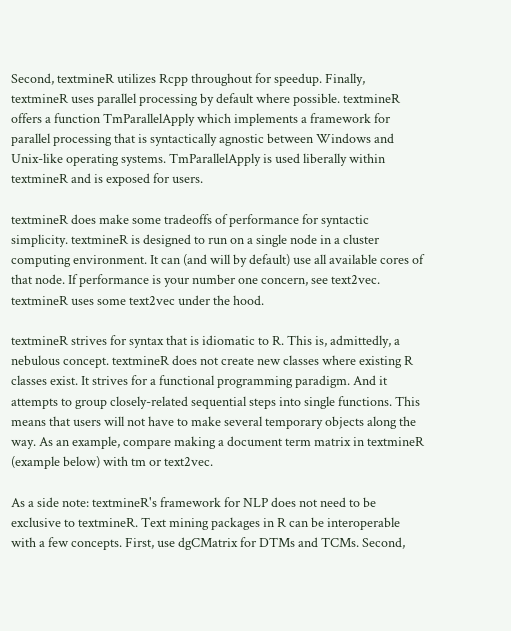Second, textmineR utilizes Rcpp throughout for speedup. Finally, textmineR uses parallel processing by default where possible. textmineR offers a function TmParallelApply which implements a framework for parallel processing that is syntactically agnostic between Windows and Unix-like operating systems. TmParallelApply is used liberally within textmineR and is exposed for users.

textmineR does make some tradeoffs of performance for syntactic simplicity. textmineR is designed to run on a single node in a cluster computing environment. It can (and will by default) use all available cores of that node. If performance is your number one concern, see text2vec. textmineR uses some text2vec under the hood.

textmineR strives for syntax that is idiomatic to R. This is, admittedly, a nebulous concept. textmineR does not create new classes where existing R classes exist. It strives for a functional programming paradigm. And it attempts to group closely-related sequential steps into single functions. This means that users will not have to make several temporary objects along the way. As an example, compare making a document term matrix in textmineR (example below) with tm or text2vec.

As a side note: textmineR's framework for NLP does not need to be exclusive to textmineR. Text mining packages in R can be interoperable with a few concepts. First, use dgCMatrix for DTMs and TCMs. Second,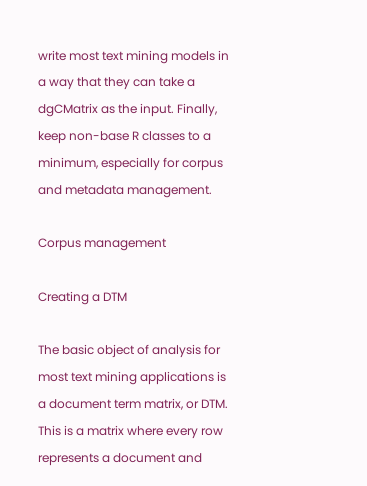write most text mining models in a way that they can take a dgCMatrix as the input. Finally, keep non-base R classes to a minimum, especially for corpus and metadata management.

Corpus management

Creating a DTM

The basic object of analysis for most text mining applications is a document term matrix, or DTM. This is a matrix where every row represents a document and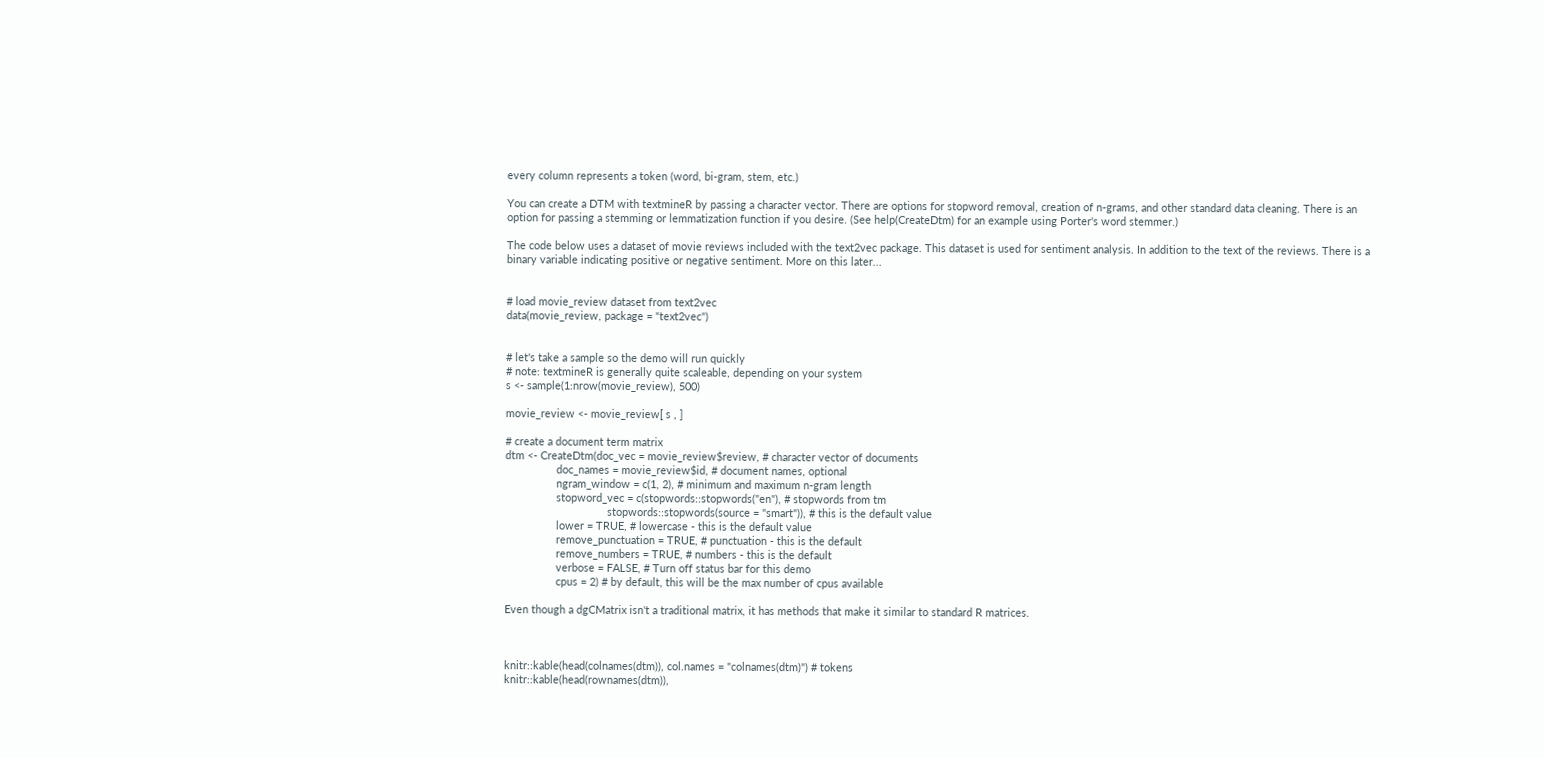every column represents a token (word, bi-gram, stem, etc.)

You can create a DTM with textmineR by passing a character vector. There are options for stopword removal, creation of n-grams, and other standard data cleaning. There is an option for passing a stemming or lemmatization function if you desire. (See help(CreateDtm) for an example using Porter's word stemmer.)

The code below uses a dataset of movie reviews included with the text2vec package. This dataset is used for sentiment analysis. In addition to the text of the reviews. There is a binary variable indicating positive or negative sentiment. More on this later...


# load movie_review dataset from text2vec
data(movie_review, package = "text2vec")


# let's take a sample so the demo will run quickly
# note: textmineR is generally quite scaleable, depending on your system
s <- sample(1:nrow(movie_review), 500)

movie_review <- movie_review[ s , ]

# create a document term matrix
dtm <- CreateDtm(doc_vec = movie_review$review, # character vector of documents
                 doc_names = movie_review$id, # document names, optional
                 ngram_window = c(1, 2), # minimum and maximum n-gram length
                 stopword_vec = c(stopwords::stopwords("en"), # stopwords from tm
                                  stopwords::stopwords(source = "smart")), # this is the default value
                 lower = TRUE, # lowercase - this is the default value
                 remove_punctuation = TRUE, # punctuation - this is the default
                 remove_numbers = TRUE, # numbers - this is the default
                 verbose = FALSE, # Turn off status bar for this demo
                 cpus = 2) # by default, this will be the max number of cpus available

Even though a dgCMatrix isn't a traditional matrix, it has methods that make it similar to standard R matrices.



knitr::kable(head(colnames(dtm)), col.names = "colnames(dtm)") # tokens
knitr::kable(head(rownames(dtm)),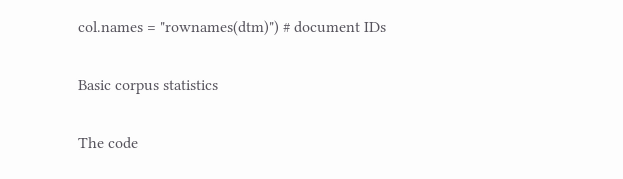col.names = "rownames(dtm)") # document IDs

Basic corpus statistics

The code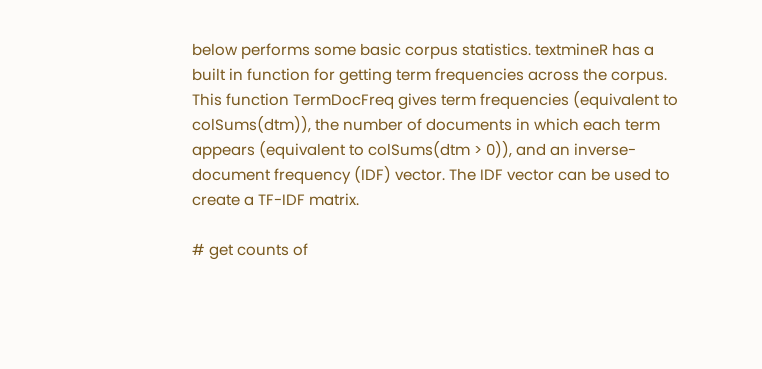below performs some basic corpus statistics. textmineR has a built in function for getting term frequencies across the corpus. This function TermDocFreq gives term frequencies (equivalent to colSums(dtm)), the number of documents in which each term appears (equivalent to colSums(dtm > 0)), and an inverse-document frequency (IDF) vector. The IDF vector can be used to create a TF-IDF matrix.

# get counts of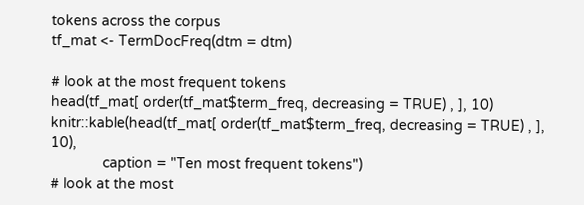tokens across the corpus
tf_mat <- TermDocFreq(dtm = dtm)

# look at the most frequent tokens
head(tf_mat[ order(tf_mat$term_freq, decreasing = TRUE) , ], 10)
knitr::kable(head(tf_mat[ order(tf_mat$term_freq, decreasing = TRUE) , ], 10),
             caption = "Ten most frequent tokens")
# look at the most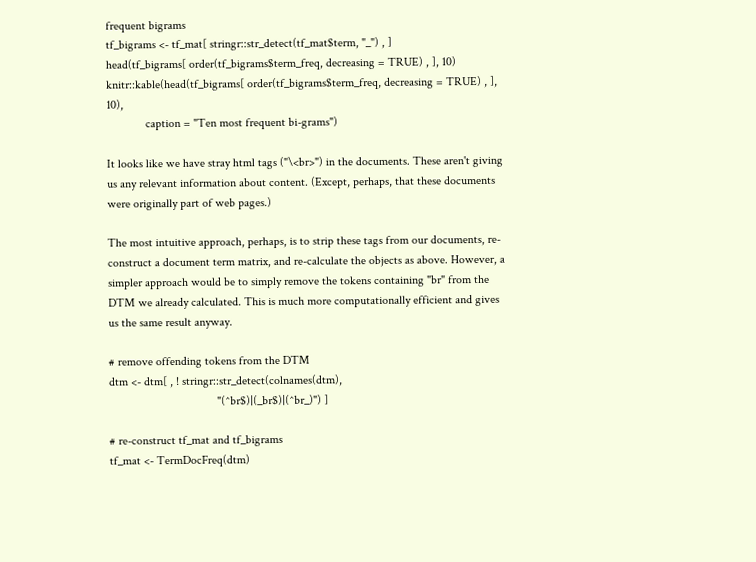frequent bigrams
tf_bigrams <- tf_mat[ stringr::str_detect(tf_mat$term, "_") , ]
head(tf_bigrams[ order(tf_bigrams$term_freq, decreasing = TRUE) , ], 10)
knitr::kable(head(tf_bigrams[ order(tf_bigrams$term_freq, decreasing = TRUE) , ], 10),
             caption = "Ten most frequent bi-grams")

It looks like we have stray html tags ("\<br>") in the documents. These aren't giving us any relevant information about content. (Except, perhaps, that these documents were originally part of web pages.)

The most intuitive approach, perhaps, is to strip these tags from our documents, re-construct a document term matrix, and re-calculate the objects as above. However, a simpler approach would be to simply remove the tokens containing "br" from the DTM we already calculated. This is much more computationally efficient and gives us the same result anyway.

# remove offending tokens from the DTM
dtm <- dtm[ , ! stringr::str_detect(colnames(dtm),
                                    "(^br$)|(_br$)|(^br_)") ]

# re-construct tf_mat and tf_bigrams
tf_mat <- TermDocFreq(dtm)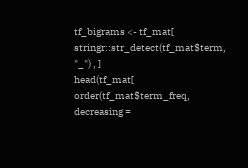tf_bigrams <- tf_mat[ stringr::str_detect(tf_mat$term, "_") , ]
head(tf_mat[ order(tf_mat$term_freq, decreasing =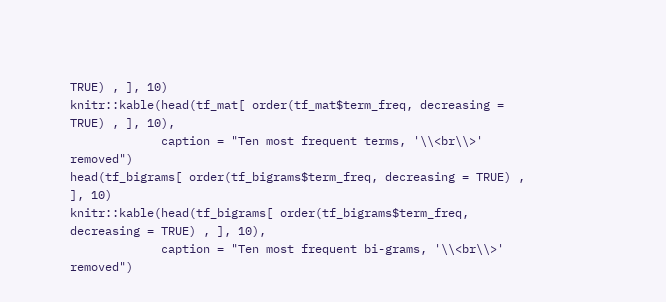TRUE) , ], 10)
knitr::kable(head(tf_mat[ order(tf_mat$term_freq, decreasing = TRUE) , ], 10),
             caption = "Ten most frequent terms, '\\<br\\>' removed")
head(tf_bigrams[ order(tf_bigrams$term_freq, decreasing = TRUE) , ], 10)
knitr::kable(head(tf_bigrams[ order(tf_bigrams$term_freq, decreasing = TRUE) , ], 10),
             caption = "Ten most frequent bi-grams, '\\<br\\>' removed")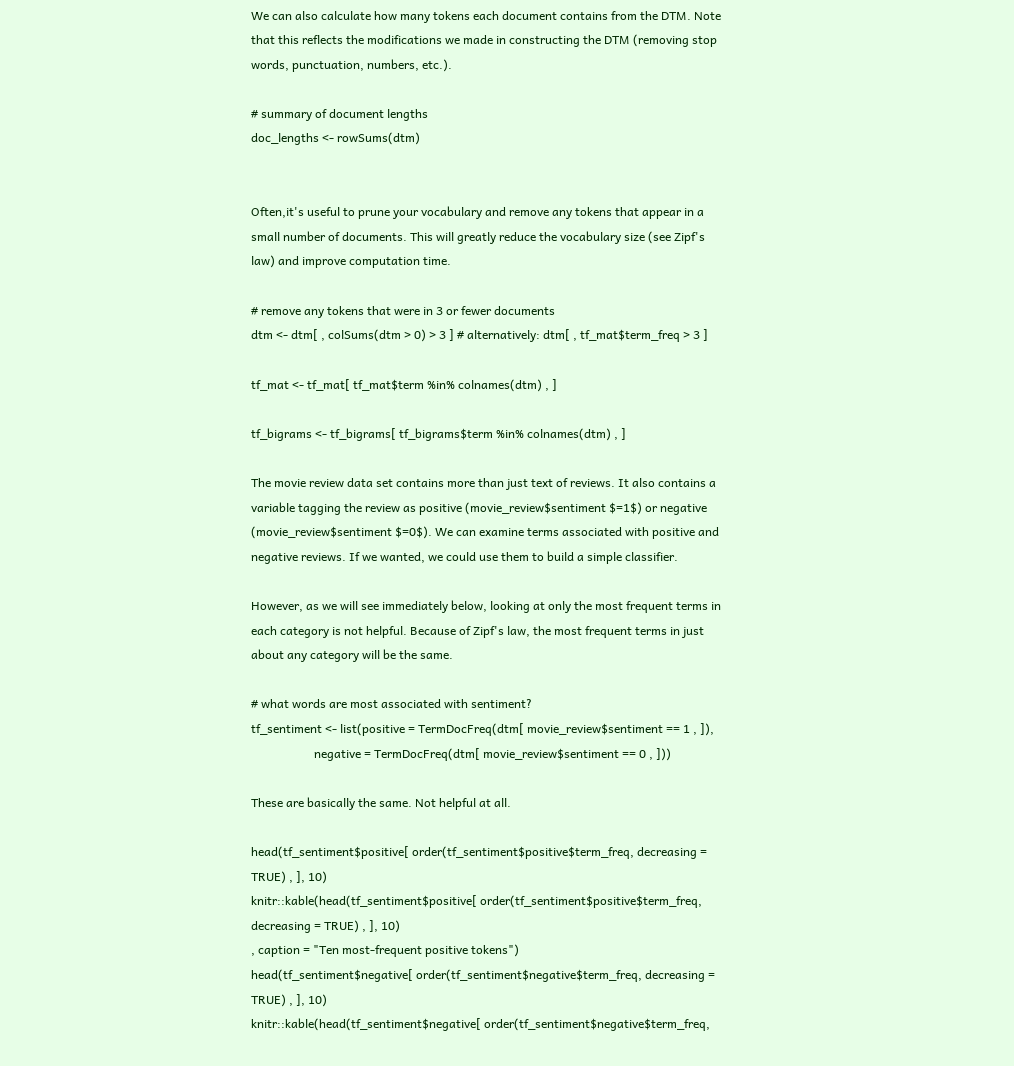We can also calculate how many tokens each document contains from the DTM. Note that this reflects the modifications we made in constructing the DTM (removing stop words, punctuation, numbers, etc.).

# summary of document lengths
doc_lengths <- rowSums(dtm)


Often,it's useful to prune your vocabulary and remove any tokens that appear in a small number of documents. This will greatly reduce the vocabulary size (see Zipf's law) and improve computation time.

# remove any tokens that were in 3 or fewer documents
dtm <- dtm[ , colSums(dtm > 0) > 3 ] # alternatively: dtm[ , tf_mat$term_freq > 3 ]

tf_mat <- tf_mat[ tf_mat$term %in% colnames(dtm) , ]

tf_bigrams <- tf_bigrams[ tf_bigrams$term %in% colnames(dtm) , ]

The movie review data set contains more than just text of reviews. It also contains a variable tagging the review as positive (movie_review$sentiment $=1$) or negative (movie_review$sentiment $=0$). We can examine terms associated with positive and negative reviews. If we wanted, we could use them to build a simple classifier.

However, as we will see immediately below, looking at only the most frequent terms in each category is not helpful. Because of Zipf's law, the most frequent terms in just about any category will be the same.

# what words are most associated with sentiment?
tf_sentiment <- list(positive = TermDocFreq(dtm[ movie_review$sentiment == 1 , ]),
                     negative = TermDocFreq(dtm[ movie_review$sentiment == 0 , ]))

These are basically the same. Not helpful at all.

head(tf_sentiment$positive[ order(tf_sentiment$positive$term_freq, decreasing = TRUE) , ], 10)
knitr::kable(head(tf_sentiment$positive[ order(tf_sentiment$positive$term_freq, decreasing = TRUE) , ], 10)
, caption = "Ten most-frequent positive tokens")
head(tf_sentiment$negative[ order(tf_sentiment$negative$term_freq, decreasing = TRUE) , ], 10)
knitr::kable(head(tf_sentiment$negative[ order(tf_sentiment$negative$term_freq,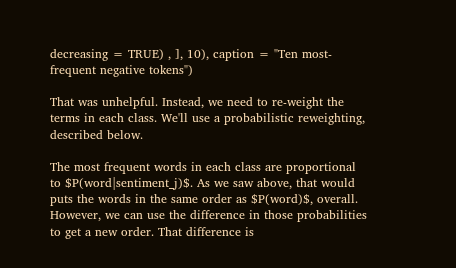decreasing = TRUE) , ], 10), caption = "Ten most-frequent negative tokens")

That was unhelpful. Instead, we need to re-weight the terms in each class. We'll use a probabilistic reweighting, described below.

The most frequent words in each class are proportional to $P(word|sentiment_j)$. As we saw above, that would puts the words in the same order as $P(word)$, overall. However, we can use the difference in those probabilities to get a new order. That difference is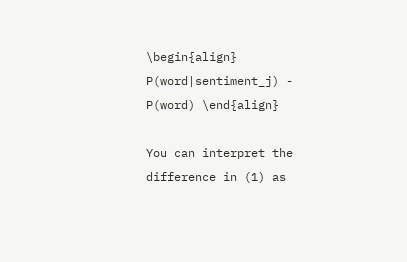\begin{align} P(word|sentiment_j) - P(word) \end{align}

You can interpret the difference in (1) as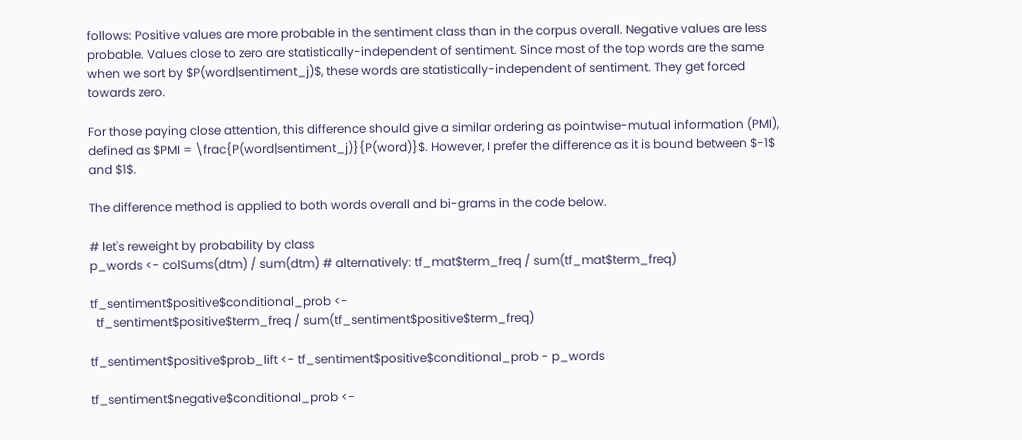follows: Positive values are more probable in the sentiment class than in the corpus overall. Negative values are less probable. Values close to zero are statistically-independent of sentiment. Since most of the top words are the same when we sort by $P(word|sentiment_j)$, these words are statistically-independent of sentiment. They get forced towards zero.

For those paying close attention, this difference should give a similar ordering as pointwise-mutual information (PMI), defined as $PMI = \frac{P(word|sentiment_j)}{P(word)}$. However, I prefer the difference as it is bound between $-1$ and $1$.

The difference method is applied to both words overall and bi-grams in the code below.

# let's reweight by probability by class
p_words <- colSums(dtm) / sum(dtm) # alternatively: tf_mat$term_freq / sum(tf_mat$term_freq)

tf_sentiment$positive$conditional_prob <-
  tf_sentiment$positive$term_freq / sum(tf_sentiment$positive$term_freq)

tf_sentiment$positive$prob_lift <- tf_sentiment$positive$conditional_prob - p_words

tf_sentiment$negative$conditional_prob <-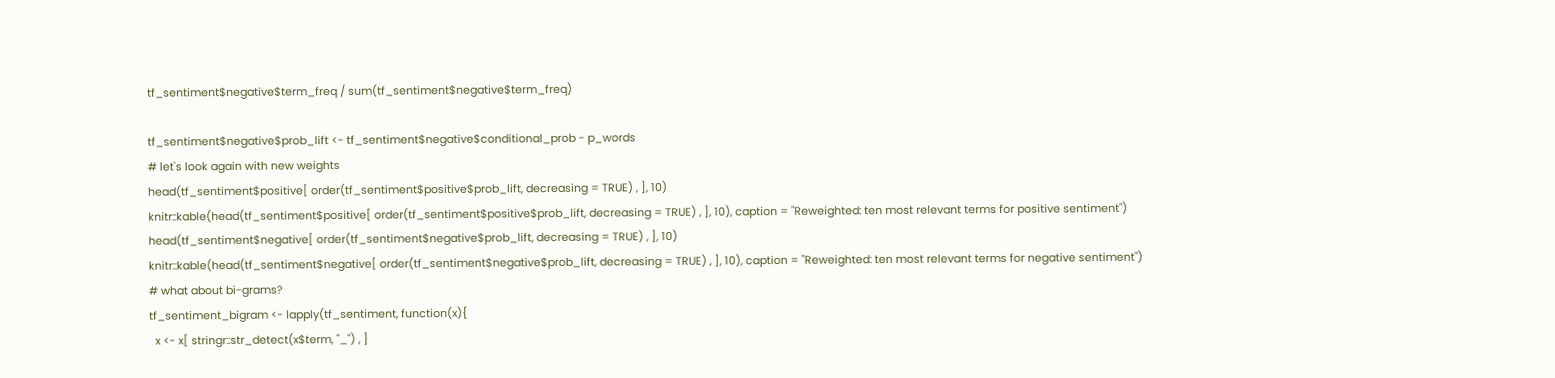tf_sentiment$negative$term_freq / sum(tf_sentiment$negative$term_freq)

tf_sentiment$negative$prob_lift <- tf_sentiment$negative$conditional_prob - p_words
# let's look again with new weights
head(tf_sentiment$positive[ order(tf_sentiment$positive$prob_lift, decreasing = TRUE) , ], 10)
knitr::kable(head(tf_sentiment$positive[ order(tf_sentiment$positive$prob_lift, decreasing = TRUE) , ], 10), caption = "Reweighted: ten most relevant terms for positive sentiment")
head(tf_sentiment$negative[ order(tf_sentiment$negative$prob_lift, decreasing = TRUE) , ], 10)
knitr::kable(head(tf_sentiment$negative[ order(tf_sentiment$negative$prob_lift, decreasing = TRUE) , ], 10), caption = "Reweighted: ten most relevant terms for negative sentiment")
# what about bi-grams?
tf_sentiment_bigram <- lapply(tf_sentiment, function(x){
  x <- x[ stringr::str_detect(x$term, "_") , ]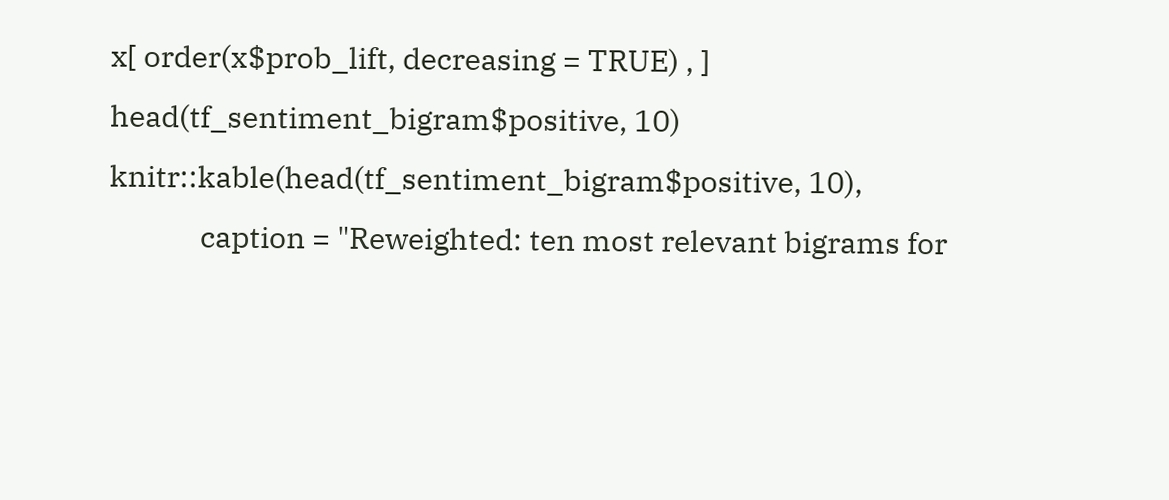x[ order(x$prob_lift, decreasing = TRUE) , ]
head(tf_sentiment_bigram$positive, 10)
knitr::kable(head(tf_sentiment_bigram$positive, 10),
             caption = "Reweighted: ten most relevant bigrams for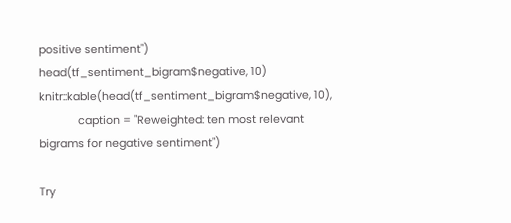positive sentiment")
head(tf_sentiment_bigram$negative, 10)
knitr::kable(head(tf_sentiment_bigram$negative, 10),
             caption = "Reweighted: ten most relevant bigrams for negative sentiment")

Try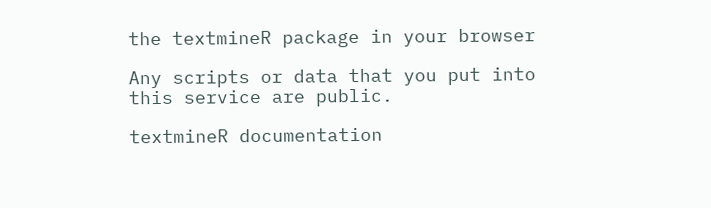the textmineR package in your browser

Any scripts or data that you put into this service are public.

textmineR documentation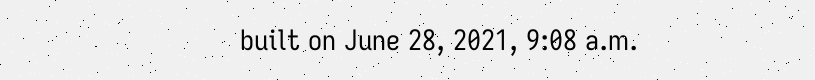built on June 28, 2021, 9:08 a.m.